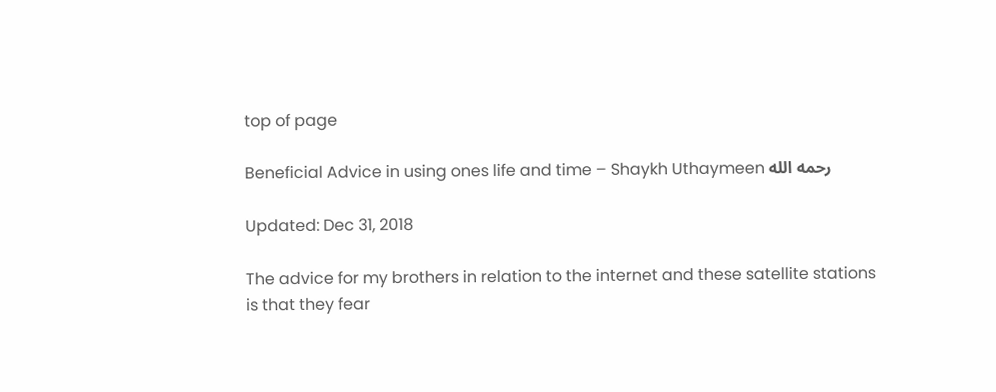top of page

Beneficial Advice in using ones life and time – Shaykh Uthaymeen رحمه الله

Updated: Dec 31, 2018

The advice for my brothers in relation to the internet and these satellite stations is that they fear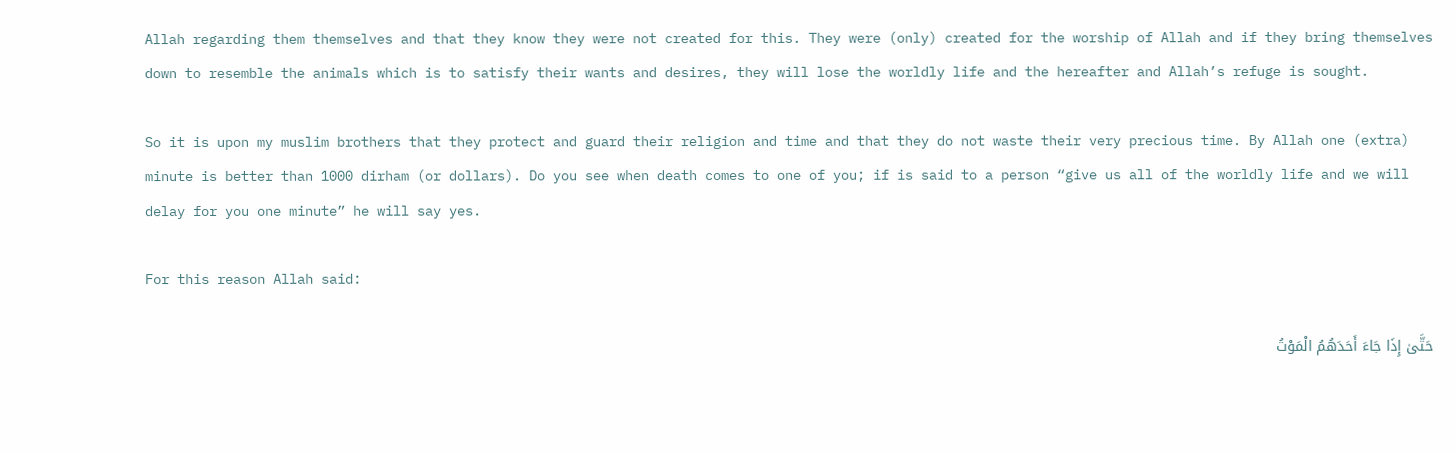Allah regarding them themselves and that they know they were not created for this. They were (only) created for the worship of Allah and if they bring themselves down to resemble the animals which is to satisfy their wants and desires, they will lose the worldly life and the hereafter and Allah’s refuge is sought.

So it is upon my muslim brothers that they protect and guard their religion and time and that they do not waste their very precious time. By Allah one (extra) minute is better than 1000 dirham (or dollars). Do you see when death comes to one of you; if is said to a person “give us all of the worldly life and we will delay for you one minute” he will say yes.

For this reason Allah said:

حَتَّىٰ إِذَا جَاءَ أَحَدَهُمُ الْمَوْتُ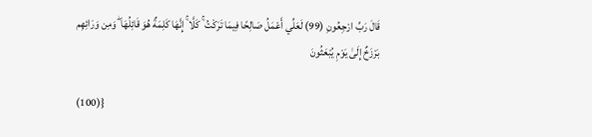قَالَ رَبِّ ارْجِعُونِ (99) لَعَلِّي أَعْمَلُ صَالِحًا فِيمَا تَرَكْتُ ۚ كَلَّا ۚ إِنَّهَا كَلِمَةٌ هُوَ قَائِلُهَا ۖ وَمِن وَرَائِهِم بَرْزَخٌ إِلَىٰ يَوْمِ يُبْعَثُونَ

(100)}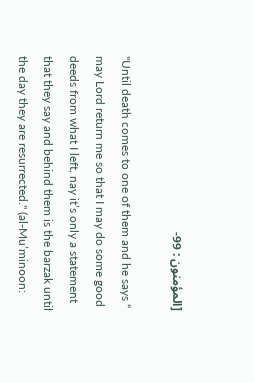[المؤمنون : 99-

"Until death comes to one of them and he says “ may Lord return me so that I may do some good deeds from what I left, nay it’s only a statement that they say and behind them is the barzak until the day they are resurrected." (al-Mu’minoon: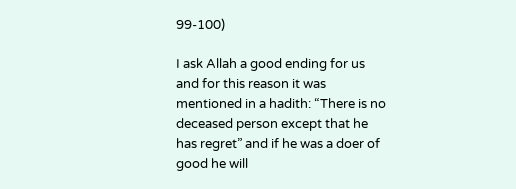99-100)

I ask Allah a good ending for us and for this reason it was mentioned in a hadith: “There is no deceased person except that he has regret” and if he was a doer of good he will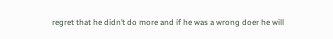regret that he didn’t do more and if he was a wrong doer he will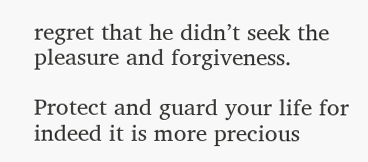regret that he didn’t seek the pleasure and forgiveness.

Protect and guard your life for indeed it is more precious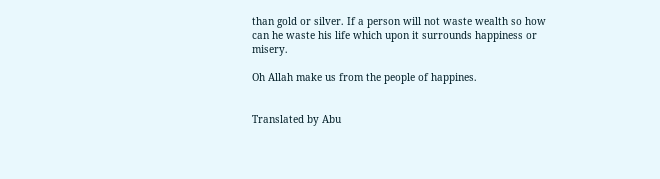than gold or silver. If a person will not waste wealth so how can he waste his life which upon it surrounds happiness or misery.

Oh Allah make us from the people of happines.


Translated by Abu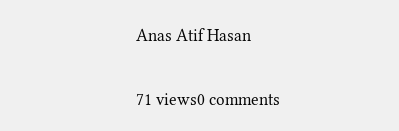Anas Atif Hasan

71 views0 comments